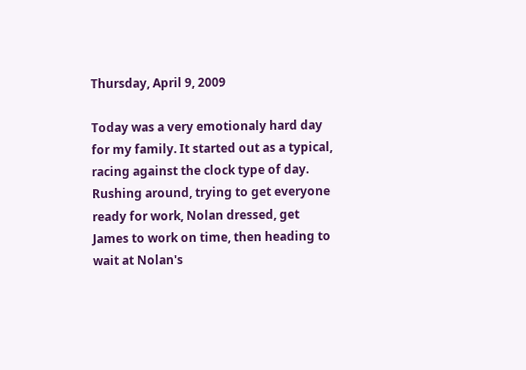Thursday, April 9, 2009

Today was a very emotionaly hard day for my family. It started out as a typical, racing against the clock type of day. Rushing around, trying to get everyone ready for work, Nolan dressed, get James to work on time, then heading to wait at Nolan's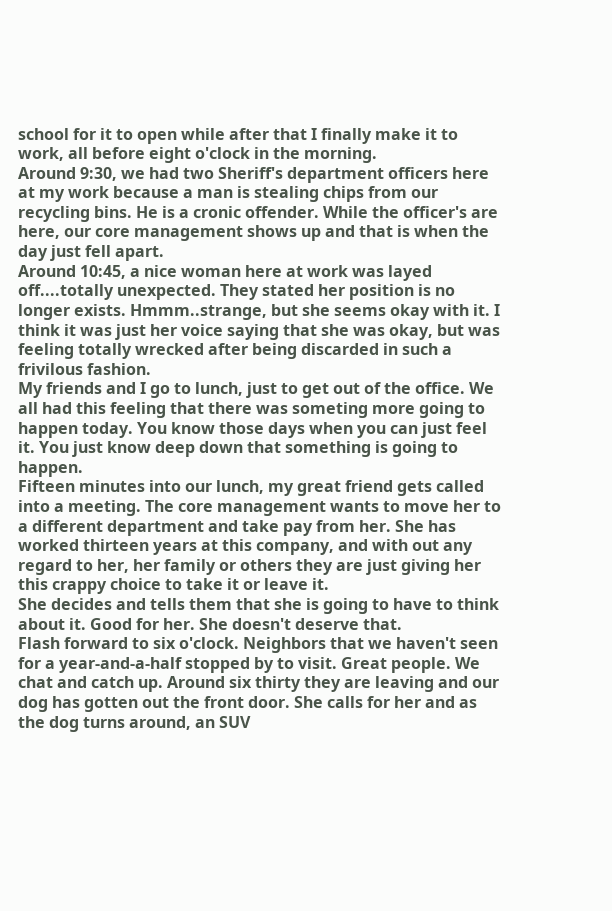school for it to open while after that I finally make it to work, all before eight o'clock in the morning.
Around 9:30, we had two Sheriff's department officers here at my work because a man is stealing chips from our recycling bins. He is a cronic offender. While the officer's are here, our core management shows up and that is when the day just fell apart.
Around 10:45, a nice woman here at work was layed off....totally unexpected. They stated her position is no longer exists. Hmmm..strange, but she seems okay with it. I think it was just her voice saying that she was okay, but was feeling totally wrecked after being discarded in such a frivilous fashion.
My friends and I go to lunch, just to get out of the office. We all had this feeling that there was someting more going to happen today. You know those days when you can just feel it. You just know deep down that something is going to happen.
Fifteen minutes into our lunch, my great friend gets called into a meeting. The core management wants to move her to a different department and take pay from her. She has worked thirteen years at this company, and with out any regard to her, her family or others they are just giving her this crappy choice to take it or leave it.
She decides and tells them that she is going to have to think about it. Good for her. She doesn't deserve that.
Flash forward to six o'clock. Neighbors that we haven't seen for a year-and-a-half stopped by to visit. Great people. We chat and catch up. Around six thirty they are leaving and our dog has gotten out the front door. She calls for her and as the dog turns around, an SUV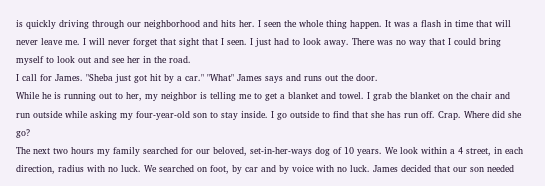is quickly driving through our neighborhood and hits her. I seen the whole thing happen. It was a flash in time that will never leave me. I will never forget that sight that I seen. I just had to look away. There was no way that I could bring myself to look out and see her in the road.
I call for James. "Sheba just got hit by a car." "What" James says and runs out the door.
While he is running out to her, my neighbor is telling me to get a blanket and towel. I grab the blanket on the chair and run outside while asking my four-year-old son to stay inside. I go outside to find that she has run off. Crap. Where did she go?
The next two hours my family searched for our beloved, set-in-her-ways dog of 10 years. We look within a 4 street, in each direction, radius with no luck. We searched on foot, by car and by voice with no luck. James decided that our son needed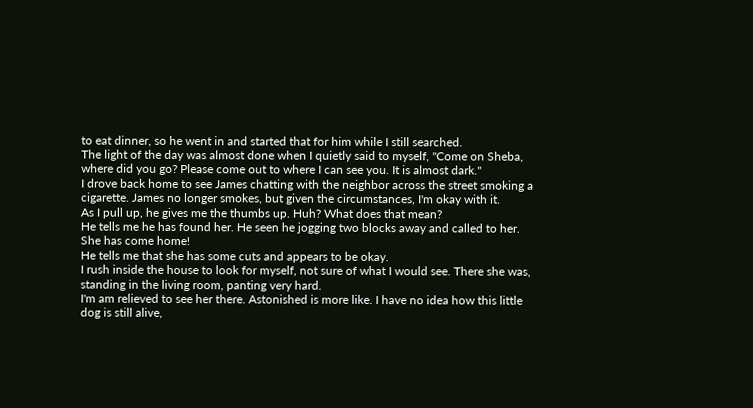to eat dinner, so he went in and started that for him while I still searched.
The light of the day was almost done when I quietly said to myself, "Come on Sheba, where did you go? Please come out to where I can see you. It is almost dark."
I drove back home to see James chatting with the neighbor across the street smoking a cigarette. James no longer smokes, but given the circumstances, I'm okay with it.
As I pull up, he gives me the thumbs up. Huh? What does that mean?
He tells me he has found her. He seen he jogging two blocks away and called to her. She has come home!
He tells me that she has some cuts and appears to be okay.
I rush inside the house to look for myself, not sure of what I would see. There she was, standing in the living room, panting very hard.
I'm am relieved to see her there. Astonished is more like. I have no idea how this little dog is still alive,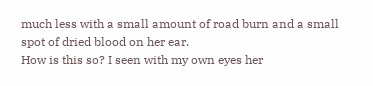much less with a small amount of road burn and a small spot of dried blood on her ear.
How is this so? I seen with my own eyes her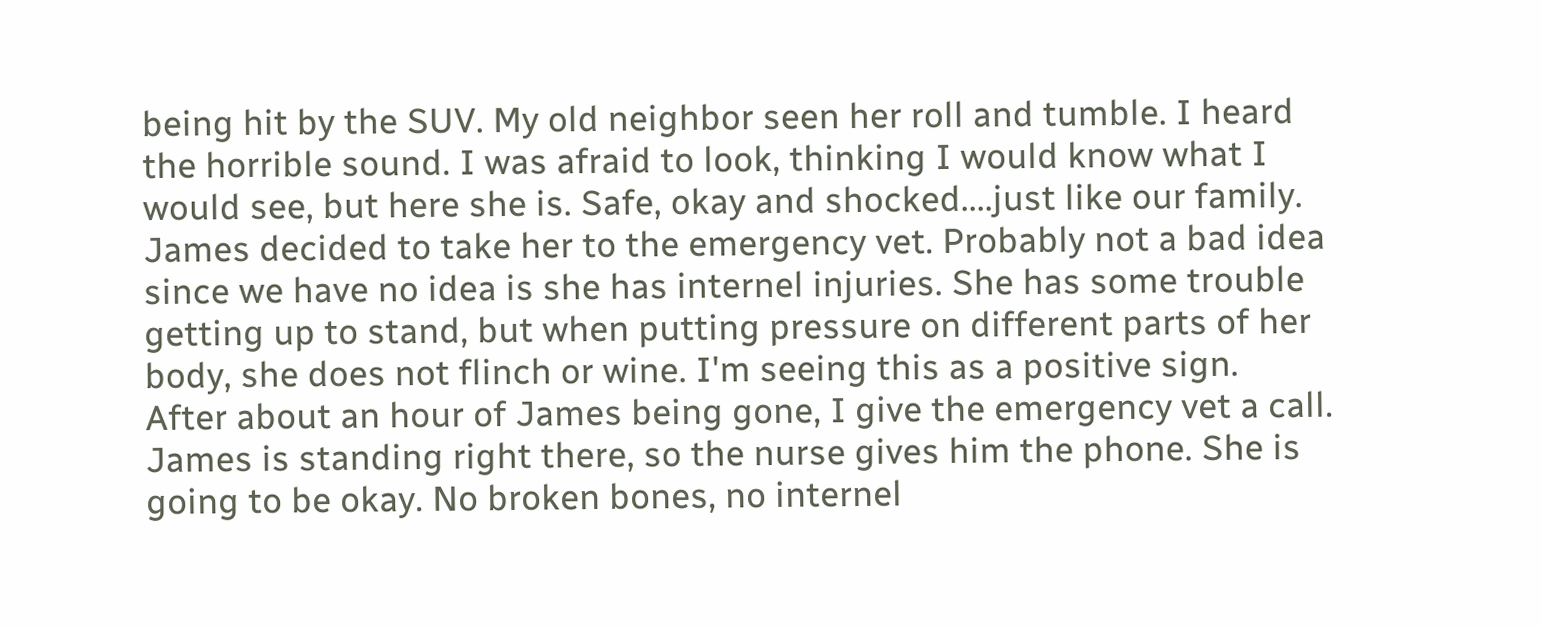being hit by the SUV. My old neighbor seen her roll and tumble. I heard the horrible sound. I was afraid to look, thinking I would know what I would see, but here she is. Safe, okay and shocked....just like our family.
James decided to take her to the emergency vet. Probably not a bad idea since we have no idea is she has internel injuries. She has some trouble getting up to stand, but when putting pressure on different parts of her body, she does not flinch or wine. I'm seeing this as a positive sign.
After about an hour of James being gone, I give the emergency vet a call. James is standing right there, so the nurse gives him the phone. She is going to be okay. No broken bones, no internel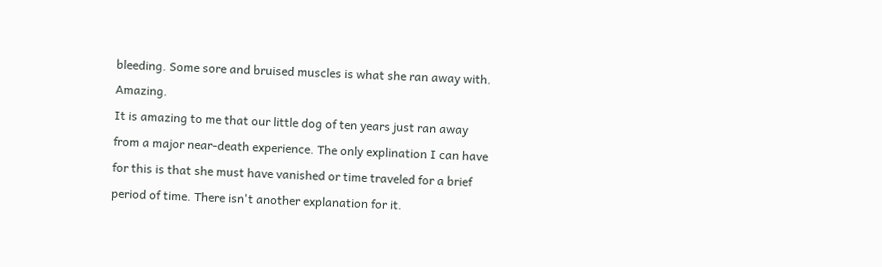bleeding. Some sore and bruised muscles is what she ran away with. Amazing.
It is amazing to me that our little dog of ten years just ran away from a major near-death experience. The only explination I can have for this is that she must have vanished or time traveled for a brief period of time. There isn't another explanation for it.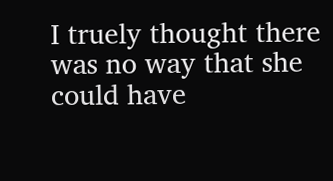I truely thought there was no way that she could have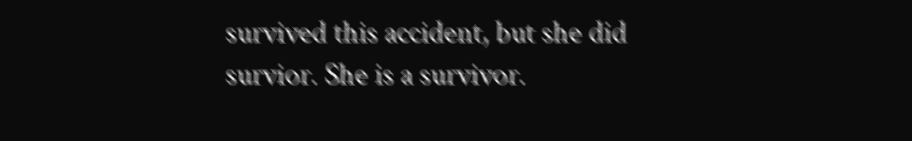survived this accident, but she did survior. She is a survivor.